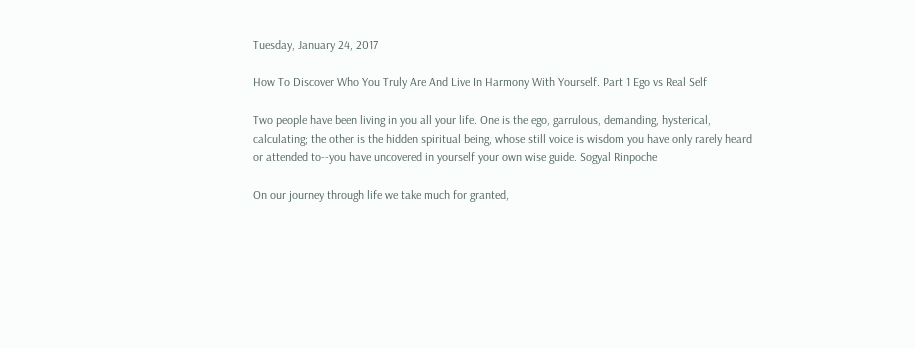Tuesday, January 24, 2017

How To Discover Who You Truly Are And Live In Harmony With Yourself. Part 1 Ego vs Real Self

Two people have been living in you all your life. One is the ego, garrulous, demanding, hysterical, calculating; the other is the hidden spiritual being, whose still voice is wisdom you have only rarely heard or attended to--you have uncovered in yourself your own wise guide. Sogyal Rinpoche

On our journey through life we take much for granted,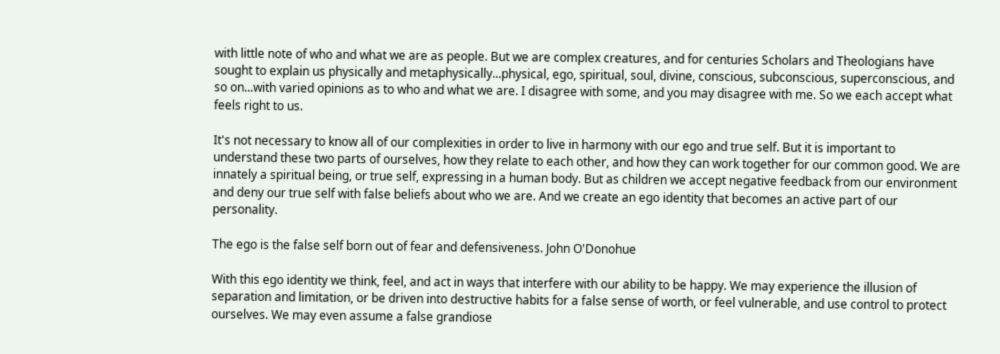with little note of who and what we are as people. But we are complex creatures, and for centuries Scholars and Theologians have sought to explain us physically and metaphysically...physical, ego, spiritual, soul, divine, conscious, subconscious, superconscious, and so on...with varied opinions as to who and what we are. I disagree with some, and you may disagree with me. So we each accept what feels right to us.

It's not necessary to know all of our complexities in order to live in harmony with our ego and true self. But it is important to understand these two parts of ourselves, how they relate to each other, and how they can work together for our common good. We are innately a spiritual being, or true self, expressing in a human body. But as children we accept negative feedback from our environment and deny our true self with false beliefs about who we are. And we create an ego identity that becomes an active part of our personality.

The ego is the false self born out of fear and defensiveness. John O'Donohue

With this ego identity we think, feel, and act in ways that interfere with our ability to be happy. We may experience the illusion of separation and limitation, or be driven into destructive habits for a false sense of worth, or feel vulnerable, and use control to protect ourselves. We may even assume a false grandiose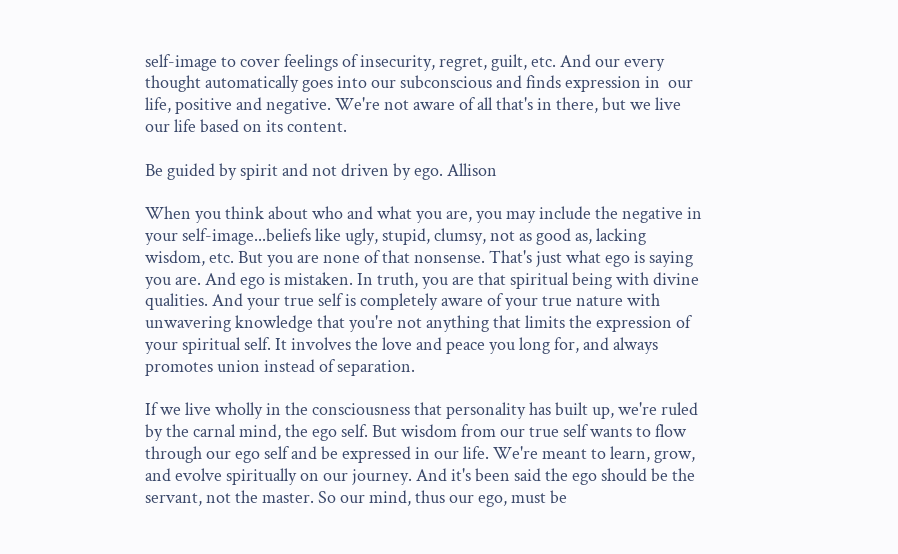self-image to cover feelings of insecurity, regret, guilt, etc. And our every thought automatically goes into our subconscious and finds expression in  our life, positive and negative. We're not aware of all that's in there, but we live our life based on its content.

Be guided by spirit and not driven by ego. Allison

When you think about who and what you are, you may include the negative in your self-image...beliefs like ugly, stupid, clumsy, not as good as, lacking wisdom, etc. But you are none of that nonsense. That's just what ego is saying you are. And ego is mistaken. In truth, you are that spiritual being with divine qualities. And your true self is completely aware of your true nature with unwavering knowledge that you're not anything that limits the expression of your spiritual self. It involves the love and peace you long for, and always promotes union instead of separation.

If we live wholly in the consciousness that personality has built up, we're ruled by the carnal mind, the ego self. But wisdom from our true self wants to flow through our ego self and be expressed in our life. We're meant to learn, grow, and evolve spiritually on our journey. And it's been said the ego should be the servant, not the master. So our mind, thus our ego, must be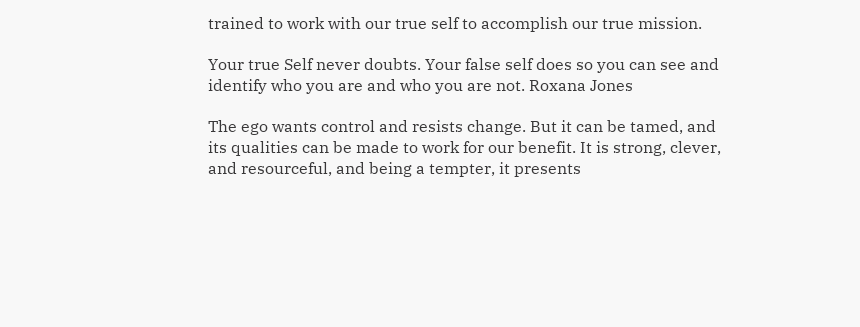trained to work with our true self to accomplish our true mission.

Your true Self never doubts. Your false self does so you can see and identify who you are and who you are not. Roxana Jones

The ego wants control and resists change. But it can be tamed, and its qualities can be made to work for our benefit. It is strong, clever, and resourceful, and being a tempter, it presents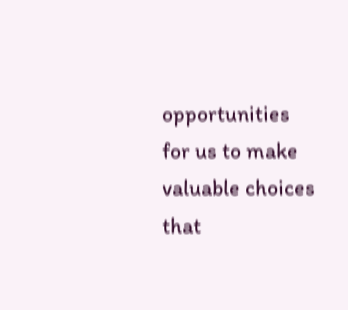opportunities for us to make valuable choices that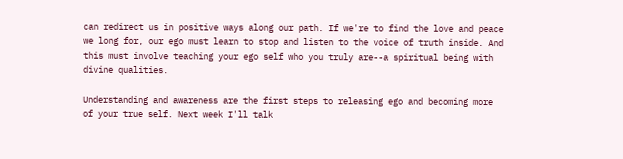can redirect us in positive ways along our path. If we're to find the love and peace we long for, our ego must learn to stop and listen to the voice of truth inside. And this must involve teaching your ego self who you truly are--a spiritual being with divine qualities.

Understanding and awareness are the first steps to releasing ego and becoming more of your true self. Next week I'll talk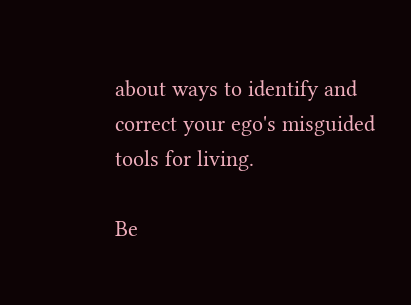about ways to identify and correct your ego's misguided tools for living.

Be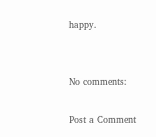happy.


No comments:

Post a Comment